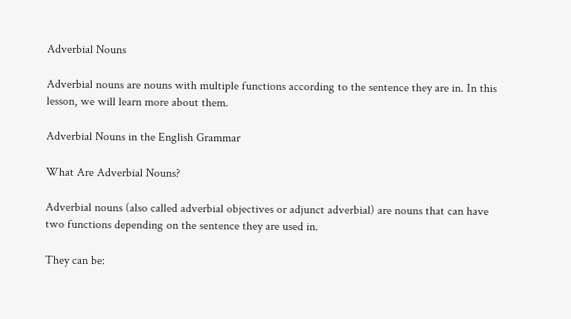Adverbial Nouns

Adverbial nouns are nouns with multiple functions according to the sentence they are in. In this lesson, we will learn more about them.

Adverbial Nouns in the English Grammar

What Are Adverbial Nouns?

Adverbial nouns (also called adverbial objectives or adjunct adverbial) are nouns that can have two functions depending on the sentence they are used in.

They can be: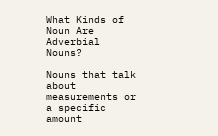What Kinds of Noun Are Adverbial Nouns?

Nouns that talk about measurements or a specific amount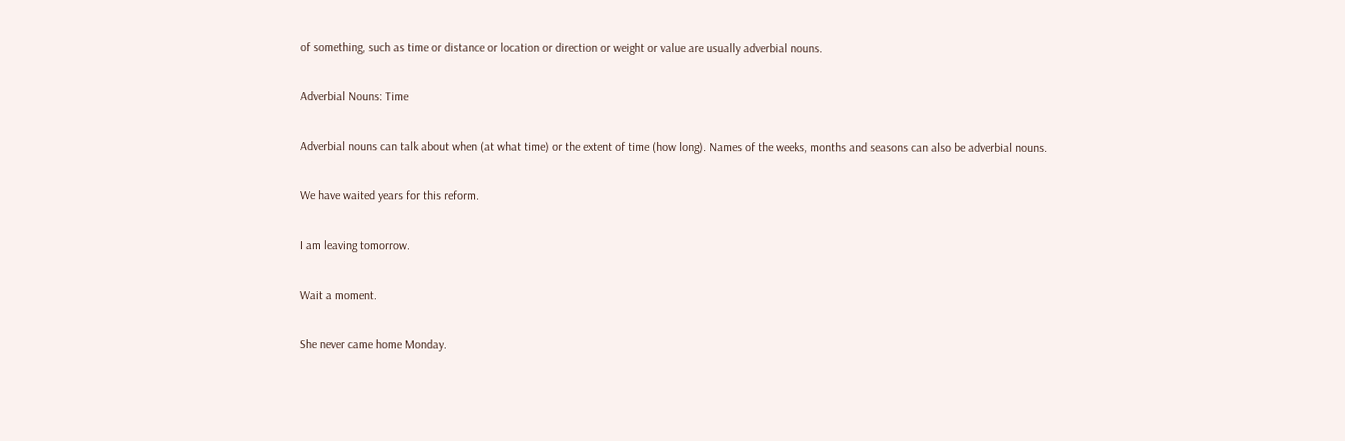of something, such as time or distance or location or direction or weight or value are usually adverbial nouns.

Adverbial Nouns: Time

Adverbial nouns can talk about when (at what time) or the extent of time (how long). Names of the weeks, months and seasons can also be adverbial nouns.

We have waited years for this reform.

I am leaving tomorrow.

Wait a moment.

She never came home Monday.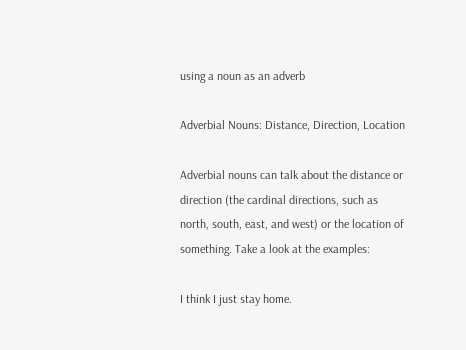using a noun as an adverb

Adverbial Nouns: Distance, Direction, Location

Adverbial nouns can talk about the distance or direction (the cardinal directions, such as north, south, east, and west) or the location of something. Take a look at the examples:

I think I just stay home.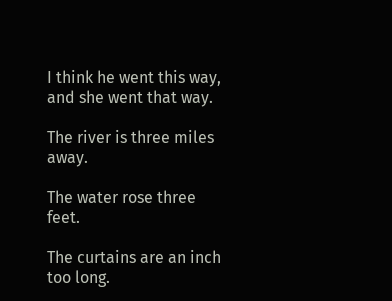I think he went this way, and she went that way.

The river is three miles away.

The water rose three feet.

The curtains are an inch too long.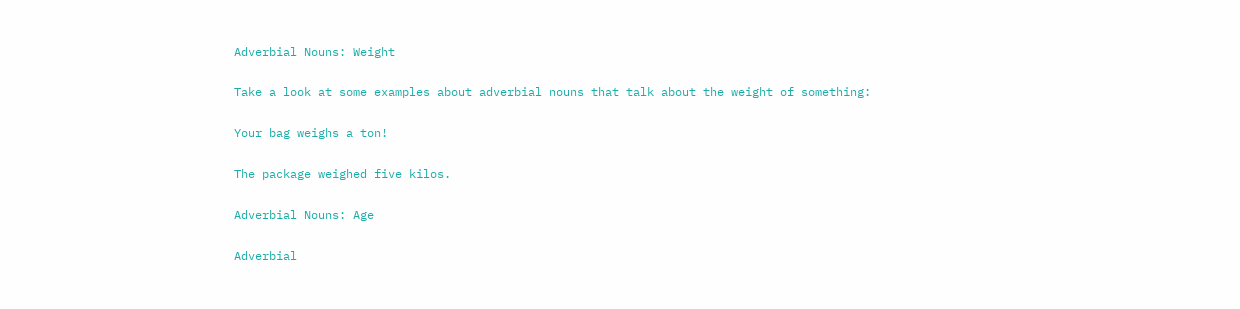Adverbial Nouns: Weight

Take a look at some examples about adverbial nouns that talk about the weight of something:

Your bag weighs a ton!

The package weighed five kilos.

Adverbial Nouns: Age

Adverbial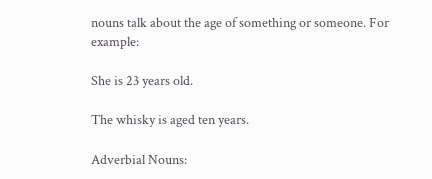nouns talk about the age of something or someone. For example:

She is 23 years old.

The whisky is aged ten years.

Adverbial Nouns: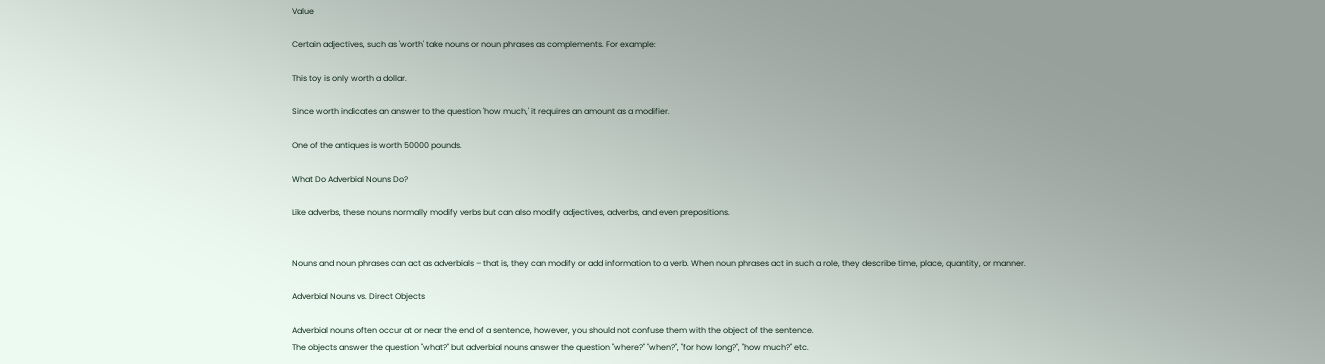Value

Certain adjectives, such as 'worth' take nouns or noun phrases as complements. For example:

This toy is only worth a dollar.

Since worth indicates an answer to the question 'how much,' it requires an amount as a modifier.

One of the antiques is worth 50000 pounds.

What Do Adverbial Nouns Do?

Like adverbs, these nouns normally modify verbs but can also modify adjectives, adverbs, and even prepositions.


Nouns and noun phrases can act as adverbials – that is, they can modify or add information to a verb. When noun phrases act in such a role, they describe time, place, quantity, or manner.

Adverbial Nouns vs. Direct Objects

Adverbial nouns often occur at or near the end of a sentence, however, you should not confuse them with the object of the sentence.
The objects answer the question "what?" but adverbial nouns answer the question "where?" "when?", "for how long?", "how much?" etc.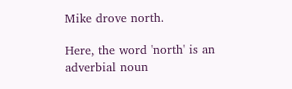Mike drove north.

Here, the word 'north' is an adverbial noun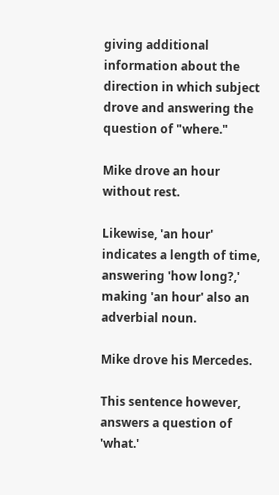giving additional information about the direction in which subject drove and answering the question of "where."

Mike drove an hour without rest.

Likewise, 'an hour' indicates a length of time, answering 'how long?,' making 'an hour' also an adverbial noun.

Mike drove his Mercedes.

This sentence however, answers a question of 'what.'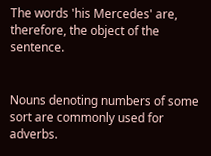The words 'his Mercedes' are, therefore, the object of the sentence.


Nouns denoting numbers of some sort are commonly used for adverbs.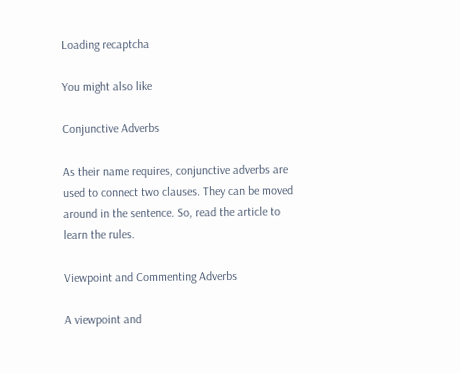Loading recaptcha

You might also like

Conjunctive Adverbs

As their name requires, conjunctive adverbs are used to connect two clauses. They can be moved around in the sentence. So, read the article to learn the rules.

Viewpoint and Commenting Adverbs

A viewpoint and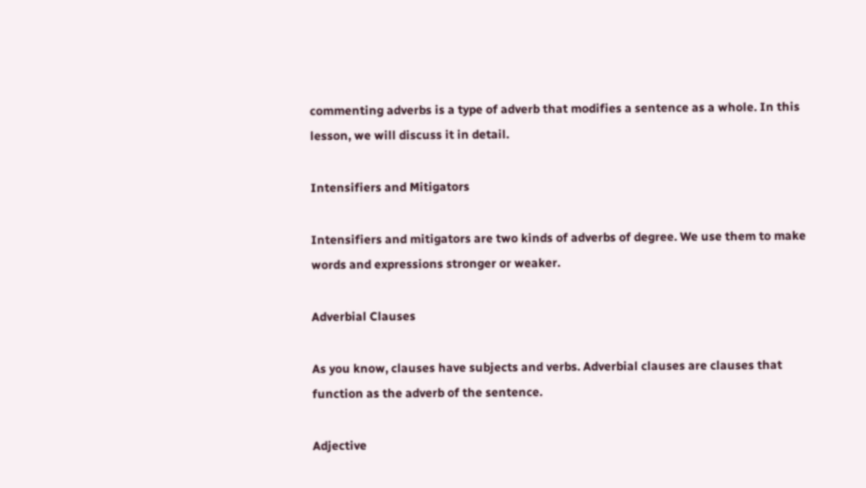commenting adverbs is a type of adverb that modifies a sentence as a whole. In this lesson, we will discuss it in detail.

Intensifiers and Mitigators

Intensifiers and mitigators are two kinds of adverbs of degree. We use them to make words and expressions stronger or weaker.

Adverbial Clauses

As you know, clauses have subjects and verbs. Adverbial clauses are clauses that function as the adverb of the sentence.

Adjective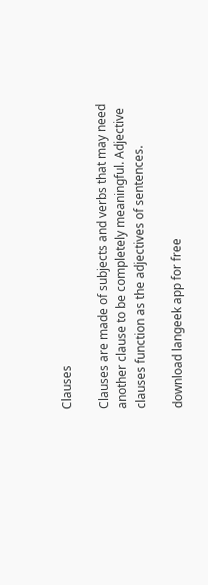Clauses

Clauses are made of subjects and verbs that may need another clause to be completely meaningful. Adjective clauses function as the adjectives of sentences.

download langeek app for free